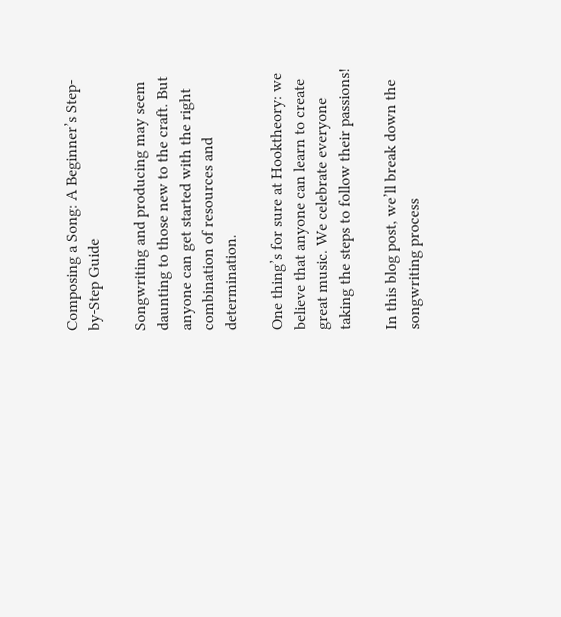Composing a Song: A Beginner’s Step-by-Step Guide

Songwriting and producing may seem daunting to those new to the craft. But anyone can get started with the right combination of resources and determination.

One thing’s for sure at Hooktheory: we believe that anyone can learn to create great music. We celebrate everyone taking the steps to follow their passions!

In this blog post, we’ll break down the songwriting process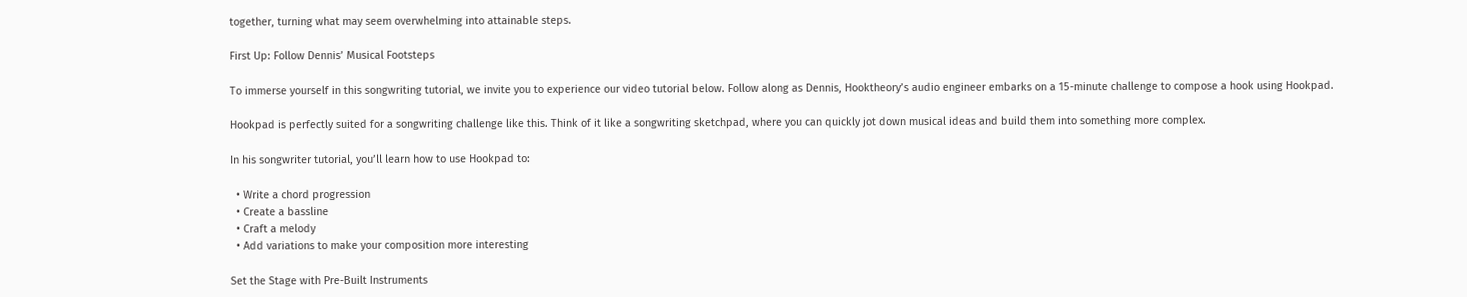together, turning what may seem overwhelming into attainable steps.

First Up: Follow Dennis’ Musical Footsteps

To immerse yourself in this songwriting tutorial, we invite you to experience our video tutorial below. Follow along as Dennis, Hooktheory’s audio engineer embarks on a 15-minute challenge to compose a hook using Hookpad.

Hookpad is perfectly suited for a songwriting challenge like this. Think of it like a songwriting sketchpad, where you can quickly jot down musical ideas and build them into something more complex.

In his songwriter tutorial, you’ll learn how to use Hookpad to:

  • Write a chord progression
  • Create a bassline
  • Craft a melody
  • Add variations to make your composition more interesting

Set the Stage with Pre-Built Instruments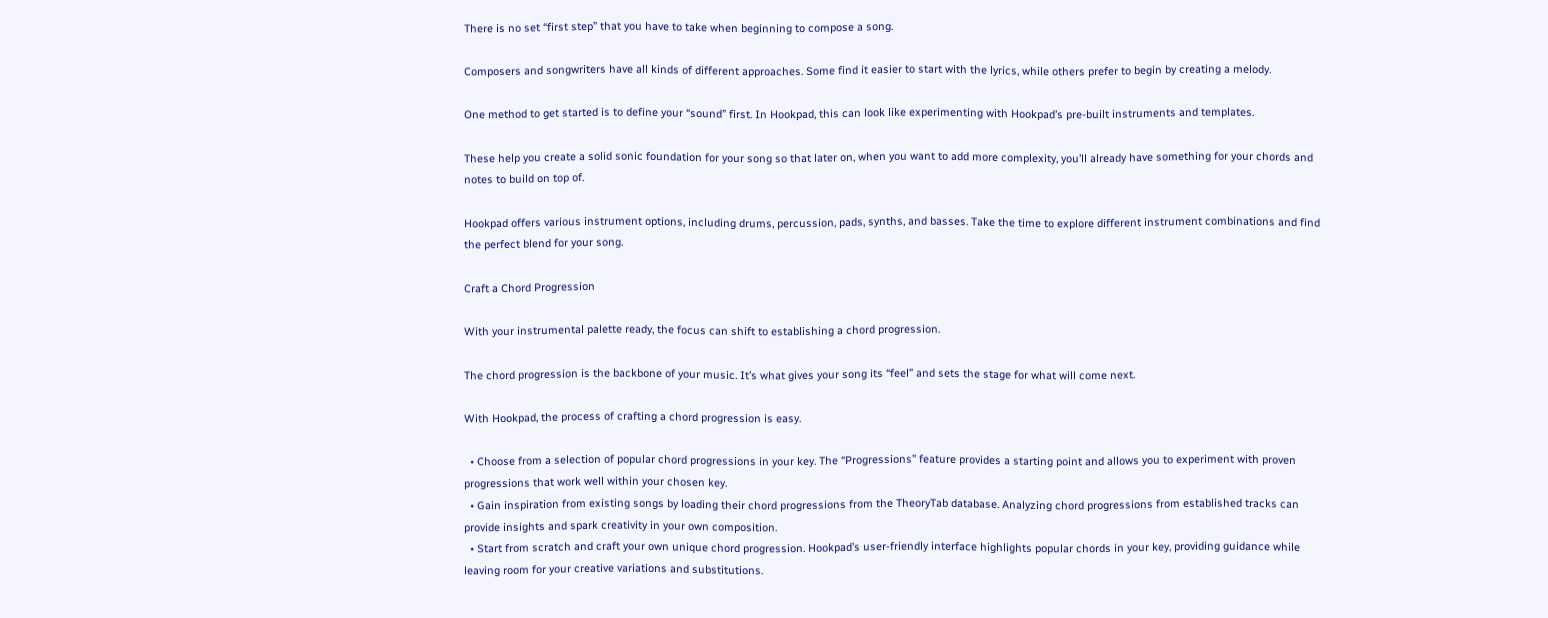There is no set “first step” that you have to take when beginning to compose a song.

Composers and songwriters have all kinds of different approaches. Some find it easier to start with the lyrics, while others prefer to begin by creating a melody.

One method to get started is to define your “sound” first. In Hookpad, this can look like experimenting with Hookpad’s pre-built instruments and templates.

These help you create a solid sonic foundation for your song so that later on, when you want to add more complexity, you’ll already have something for your chords and notes to build on top of.

Hookpad offers various instrument options, including drums, percussion, pads, synths, and basses. Take the time to explore different instrument combinations and find the perfect blend for your song.

Craft a Chord Progression

With your instrumental palette ready, the focus can shift to establishing a chord progression.

The chord progression is the backbone of your music. It’s what gives your song its “feel” and sets the stage for what will come next.

With Hookpad, the process of crafting a chord progression is easy.

  • Choose from a selection of popular chord progressions in your key. The “Progressions” feature provides a starting point and allows you to experiment with proven progressions that work well within your chosen key.
  • Gain inspiration from existing songs by loading their chord progressions from the TheoryTab database. Analyzing chord progressions from established tracks can provide insights and spark creativity in your own composition.
  • Start from scratch and craft your own unique chord progression. Hookpad’s user-friendly interface highlights popular chords in your key, providing guidance while leaving room for your creative variations and substitutions.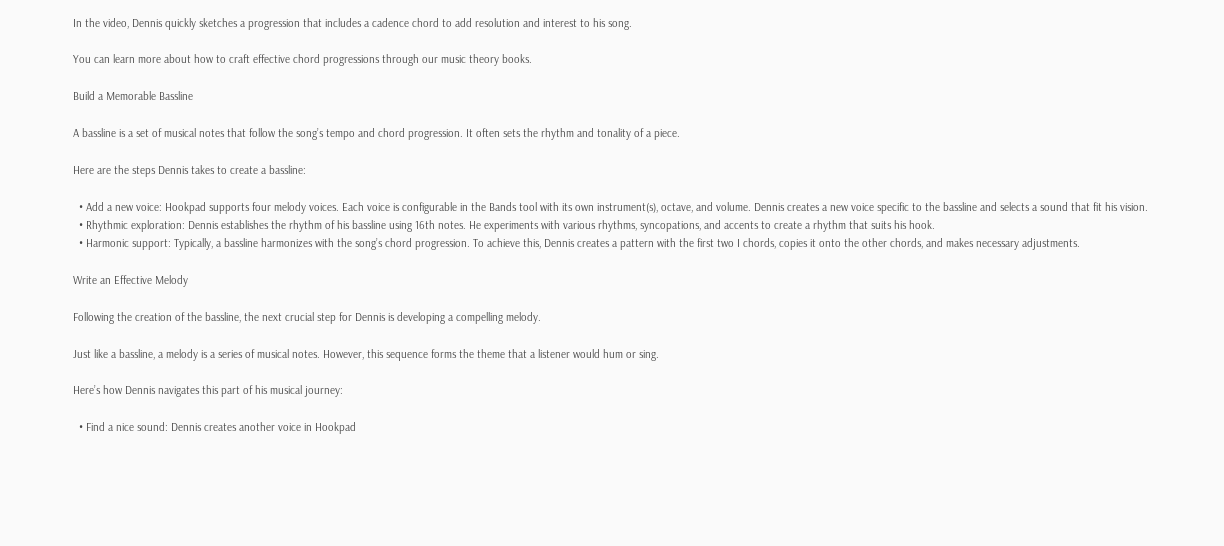In the video, Dennis quickly sketches a progression that includes a cadence chord to add resolution and interest to his song.

You can learn more about how to craft effective chord progressions through our music theory books.

Build a Memorable Bassline

A bassline is a set of musical notes that follow the song’s tempo and chord progression. It often sets the rhythm and tonality of a piece.

Here are the steps Dennis takes to create a bassline:

  • Add a new voice: Hookpad supports four melody voices. Each voice is configurable in the Bands tool with its own instrument(s), octave, and volume. Dennis creates a new voice specific to the bassline and selects a sound that fit his vision.
  • Rhythmic exploration: Dennis establishes the rhythm of his bassline using 16th notes. He experiments with various rhythms, syncopations, and accents to create a rhythm that suits his hook.
  • Harmonic support: Typically, a bassline harmonizes with the song’s chord progression. To achieve this, Dennis creates a pattern with the first two I chords, copies it onto the other chords, and makes necessary adjustments.

Write an Effective Melody

Following the creation of the bassline, the next crucial step for Dennis is developing a compelling melody.

Just like a bassline, a melody is a series of musical notes. However, this sequence forms the theme that a listener would hum or sing.

Here’s how Dennis navigates this part of his musical journey:

  • Find a nice sound: Dennis creates another voice in Hookpad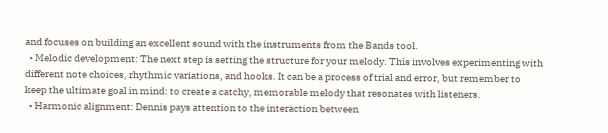and focuses on building an excellent sound with the instruments from the Bands tool.
  • Melodic development: The next step is setting the structure for your melody. This involves experimenting with different note choices, rhythmic variations, and hooks. It can be a process of trial and error, but remember to keep the ultimate goal in mind: to create a catchy, memorable melody that resonates with listeners.
  • Harmonic alignment: Dennis pays attention to the interaction between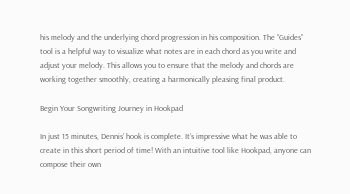his melody and the underlying chord progression in his composition. The “Guides” tool is a helpful way to visualize what notes are in each chord as you write and adjust your melody. This allows you to ensure that the melody and chords are working together smoothly, creating a harmonically pleasing final product.

Begin Your Songwriting Journey in Hookpad

In just 15 minutes, Dennis’ hook is complete. It’s impressive what he was able to create in this short period of time! With an intuitive tool like Hookpad, anyone can compose their own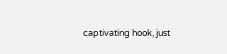captivating hook, just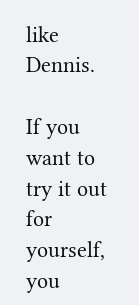like Dennis.

If you want to try it out for yourself, you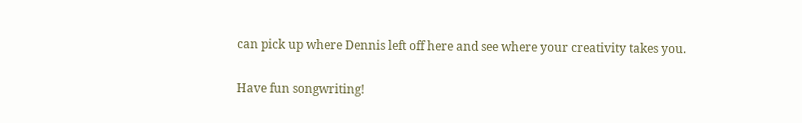can pick up where Dennis left off here and see where your creativity takes you.

Have fun songwriting!